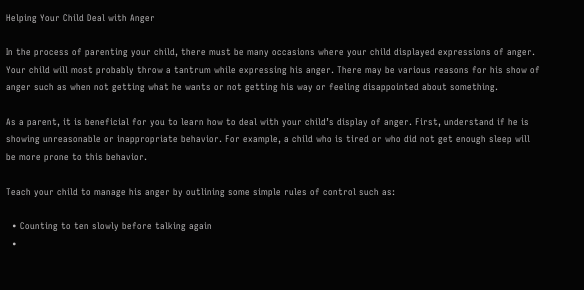Helping Your Child Deal with Anger

In the process of parenting your child, there must be many occasions where your child displayed expressions of anger. Your child will most probably throw a tantrum while expressing his anger. There may be various reasons for his show of anger such as when not getting what he wants or not getting his way or feeling disappointed about something.

As a parent, it is beneficial for you to learn how to deal with your child’s display of anger. First, understand if he is showing unreasonable or inappropriate behavior. For example, a child who is tired or who did not get enough sleep will be more prone to this behavior.

Teach your child to manage his anger by outlining some simple rules of control such as:

  • Counting to ten slowly before talking again
  •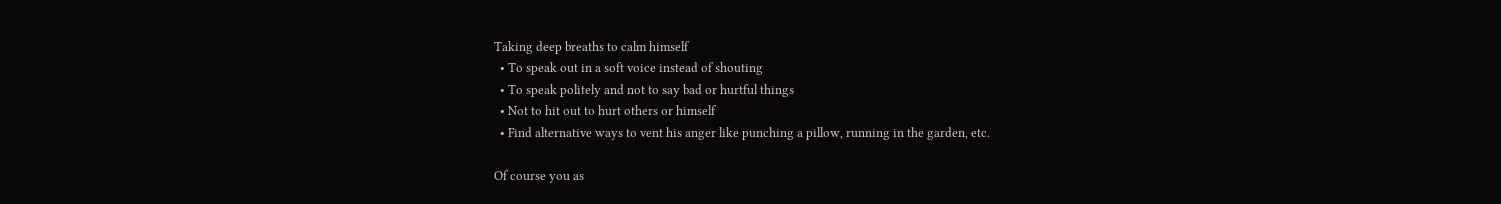Taking deep breaths to calm himself
  • To speak out in a soft voice instead of shouting
  • To speak politely and not to say bad or hurtful things
  • Not to hit out to hurt others or himself
  • Find alternative ways to vent his anger like punching a pillow, running in the garden, etc.

Of course you as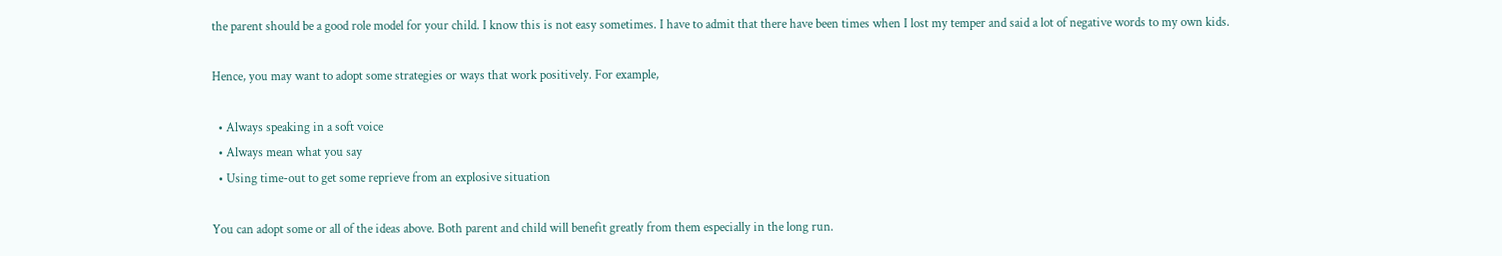the parent should be a good role model for your child. I know this is not easy sometimes. I have to admit that there have been times when I lost my temper and said a lot of negative words to my own kids.

Hence, you may want to adopt some strategies or ways that work positively. For example,

  • Always speaking in a soft voice
  • Always mean what you say
  • Using time-out to get some reprieve from an explosive situation

You can adopt some or all of the ideas above. Both parent and child will benefit greatly from them especially in the long run.